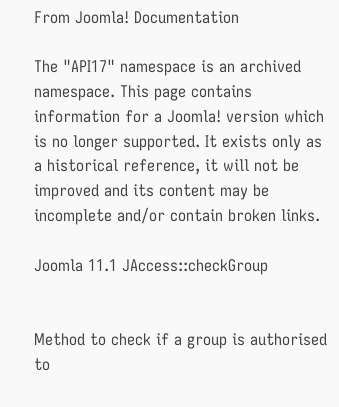From Joomla! Documentation

The "API17" namespace is an archived namespace. This page contains information for a Joomla! version which is no longer supported. It exists only as a historical reference, it will not be improved and its content may be incomplete and/or contain broken links.

Joomla 11.1 JAccess::checkGroup


Method to check if a group is authorised to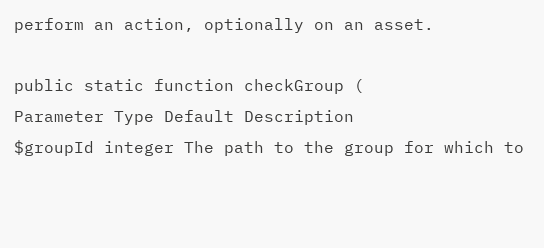perform an action, optionally on an asset.

public static function checkGroup (
Parameter Type Default Description
$groupId integer The path to the group for which to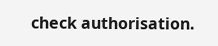check authorisation.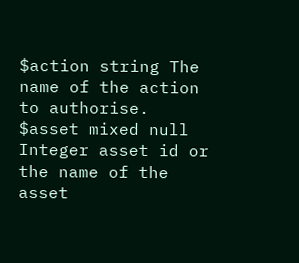$action string The name of the action to authorise.
$asset mixed null Integer asset id or the name of the asset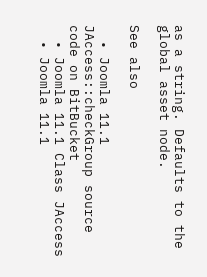as a string. Defaults to the global asset node.

See also

  • Joomla 11.1 JAccess::checkGroup source code on BitBucket
  • Joomla 11.1 Class JAccess
  • Joomla 11.1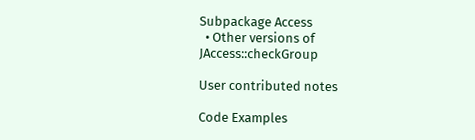Subpackage Access
  • Other versions of JAccess::checkGroup

User contributed notes

Code Examples